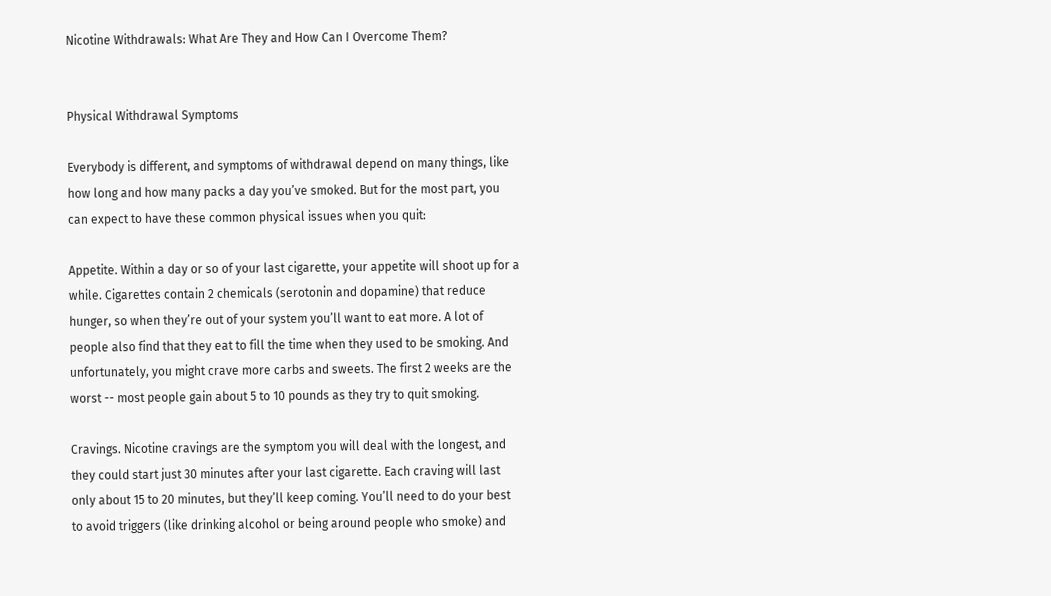Nicotine Withdrawals: What Are They and How Can I Overcome Them?


Physical Withdrawal Symptoms

Everybody is different, and symptoms of withdrawal depend on many things, like how long and how many packs a day you’ve smoked. But for the most part, you can expect to have these common physical issues when you quit:

Appetite. Within a day or so of your last cigarette, your appetite will shoot up for a while. Cigarettes contain 2 chemicals (serotonin and dopamine) that reduce hunger, so when they’re out of your system you’ll want to eat more. A lot of people also find that they eat to fill the time when they used to be smoking. And unfortunately, you might crave more carbs and sweets. The first 2 weeks are the worst -- most people gain about 5 to 10 pounds as they try to quit smoking.

Cravings. Nicotine cravings are the symptom you will deal with the longest, and they could start just 30 minutes after your last cigarette. Each craving will last only about 15 to 20 minutes, but they’ll keep coming. You’ll need to do your best to avoid triggers (like drinking alcohol or being around people who smoke) and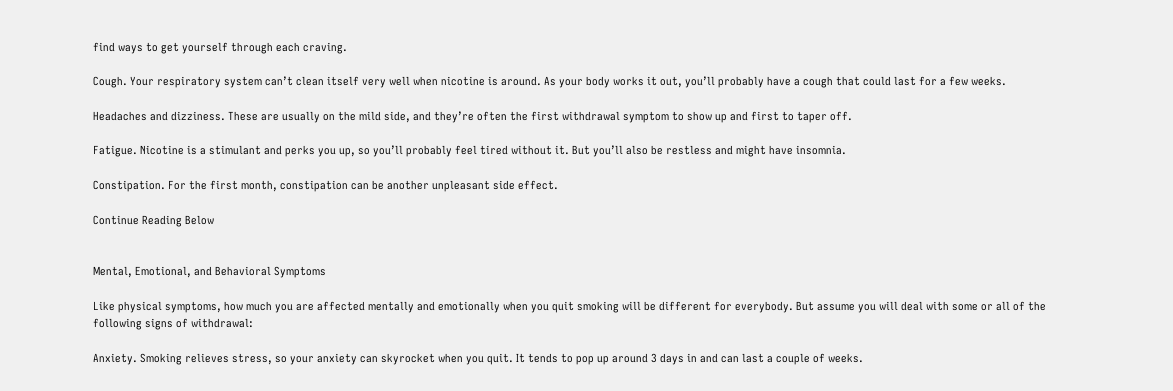find ways to get yourself through each craving.

Cough. Your respiratory system can’t clean itself very well when nicotine is around. As your body works it out, you’ll probably have a cough that could last for a few weeks.

Headaches and dizziness. These are usually on the mild side, and they’re often the first withdrawal symptom to show up and first to taper off.

Fatigue. Nicotine is a stimulant and perks you up, so you’ll probably feel tired without it. But you’ll also be restless and might have insomnia.

Constipation. For the first month, constipation can be another unpleasant side effect.

Continue Reading Below


Mental, Emotional, and Behavioral Symptoms

Like physical symptoms, how much you are affected mentally and emotionally when you quit smoking will be different for everybody. But assume you will deal with some or all of the following signs of withdrawal:

Anxiety. Smoking relieves stress, so your anxiety can skyrocket when you quit. It tends to pop up around 3 days in and can last a couple of weeks.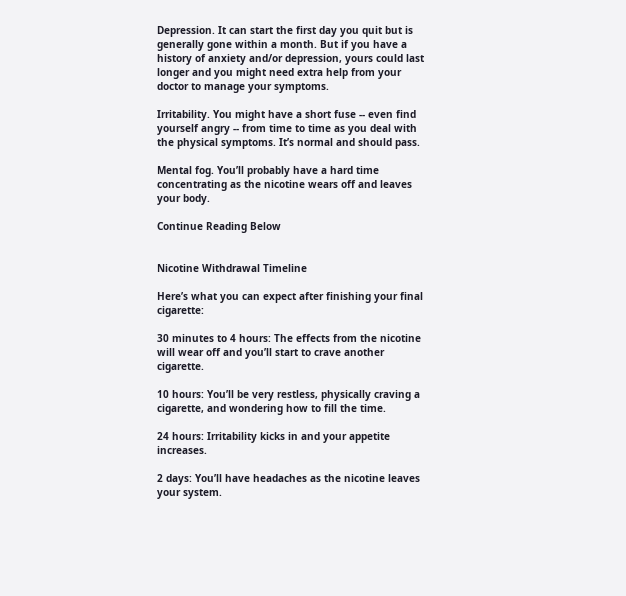Depression. It can start the first day you quit but is generally gone within a month. But if you have a history of anxiety and/or depression, yours could last longer and you might need extra help from your doctor to manage your symptoms.

Irritability. You might have a short fuse -- even find yourself angry -- from time to time as you deal with the physical symptoms. It’s normal and should pass.

Mental fog. You’ll probably have a hard time concentrating as the nicotine wears off and leaves your body.

Continue Reading Below


Nicotine Withdrawal Timeline

Here’s what you can expect after finishing your final cigarette:

30 minutes to 4 hours: The effects from the nicotine will wear off and you’ll start to crave another cigarette.

10 hours: You’ll be very restless, physically craving a cigarette, and wondering how to fill the time.

24 hours: Irritability kicks in and your appetite increases.

2 days: You’ll have headaches as the nicotine leaves your system.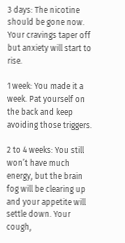3 days: The nicotine should be gone now. Your cravings taper off but anxiety will start to rise.

1 week: You made it a week. Pat yourself on the back and keep avoiding those triggers.

2 to 4 weeks: You still won’t have much energy, but the brain fog will be clearing up and your appetite will settle down. Your cough,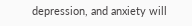depression, and anxiety will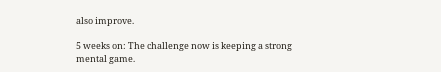also improve.

5 weeks on: The challenge now is keeping a strong mental game.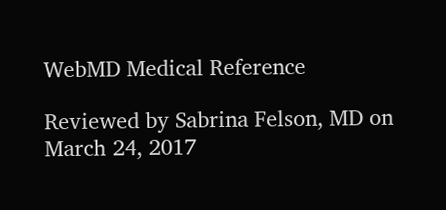WebMD Medical Reference

Reviewed by Sabrina Felson, MD on March 24, 2017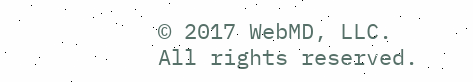© 2017 WebMD, LLC. All rights reserved.